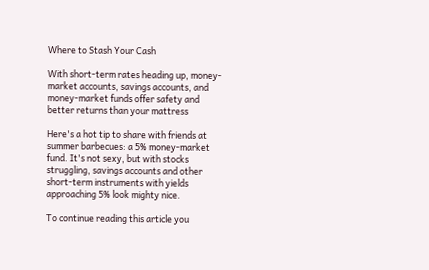Where to Stash Your Cash

With short-term rates heading up, money-market accounts, savings accounts, and money-market funds offer safety and better returns than your mattress

Here's a hot tip to share with friends at summer barbecues: a 5% money-market fund. It's not sexy, but with stocks struggling, savings accounts and other short-term instruments with yields approaching 5% look mighty nice.

To continue reading this article you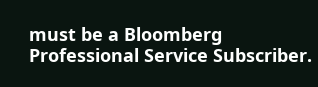must be a Bloomberg Professional Service Subscriber.